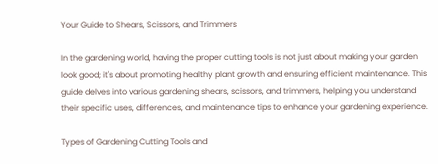Your Guide to Shears, Scissors, and Trimmers

In the gardening world, having the proper cutting tools is not just about making your garden look good; it's about promoting healthy plant growth and ensuring efficient maintenance. This guide delves into various gardening shears, scissors, and trimmers, helping you understand their specific uses, differences, and maintenance tips to enhance your gardening experience.

Types of Gardening Cutting Tools and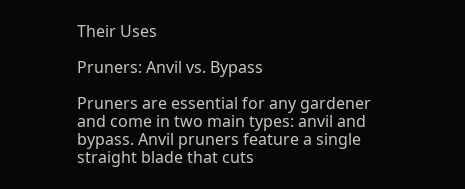Their Uses

Pruners: Anvil vs. Bypass

Pruners are essential for any gardener and come in two main types: anvil and bypass. Anvil pruners feature a single straight blade that cuts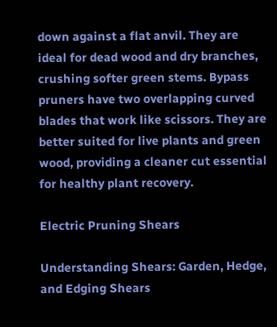down against a flat anvil. They are ideal for dead wood and dry branches, crushing softer green stems. Bypass pruners have two overlapping curved blades that work like scissors. They are better suited for live plants and green wood, providing a cleaner cut essential for healthy plant recovery.

Electric Pruning Shears

Understanding Shears: Garden, Hedge, and Edging Shears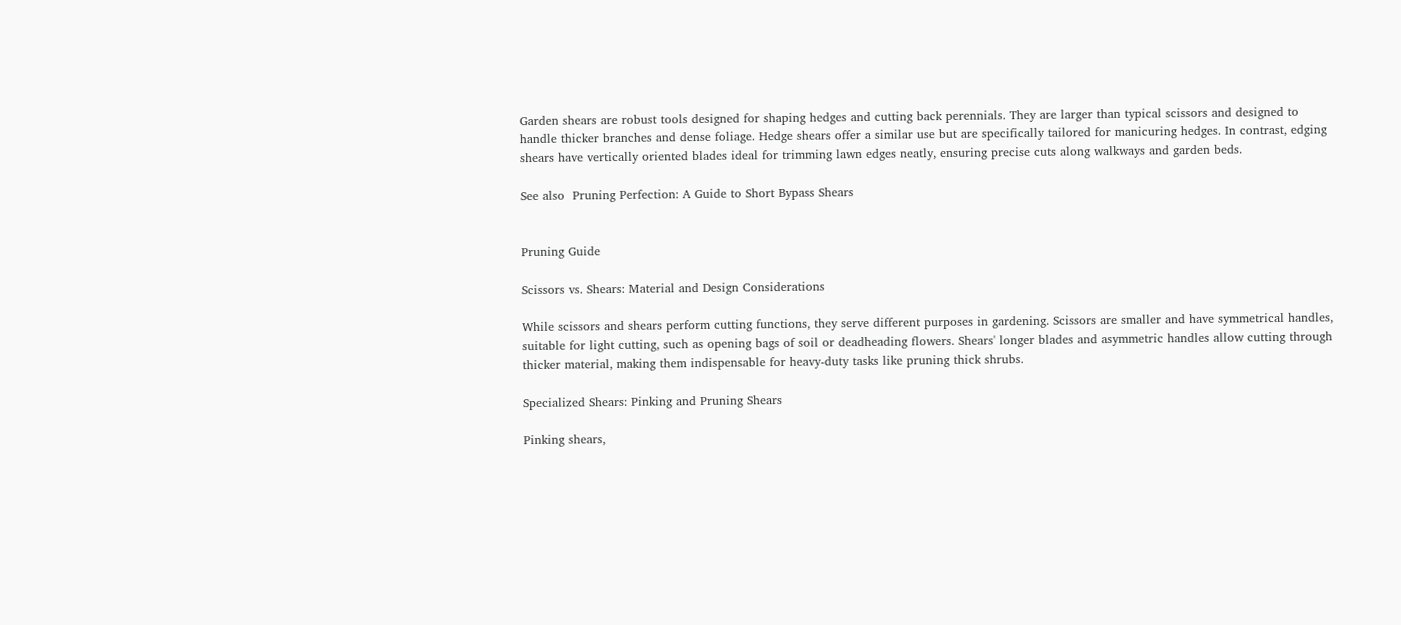Garden shears are robust tools designed for shaping hedges and cutting back perennials. They are larger than typical scissors and designed to handle thicker branches and dense foliage. Hedge shears offer a similar use but are specifically tailored for manicuring hedges. In contrast, edging shears have vertically oriented blades ideal for trimming lawn edges neatly, ensuring precise cuts along walkways and garden beds.

See also  Pruning Perfection: A Guide to Short Bypass Shears


Pruning Guide

Scissors vs. Shears: Material and Design Considerations

While scissors and shears perform cutting functions, they serve different purposes in gardening. Scissors are smaller and have symmetrical handles, suitable for light cutting, such as opening bags of soil or deadheading flowers. Shears' longer blades and asymmetric handles allow cutting through thicker material, making them indispensable for heavy-duty tasks like pruning thick shrubs.

Specialized Shears: Pinking and Pruning Shears

Pinking shears,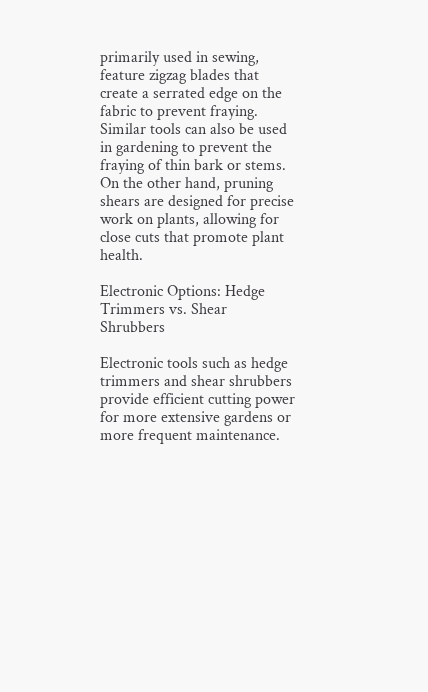primarily used in sewing, feature zigzag blades that create a serrated edge on the fabric to prevent fraying. Similar tools can also be used in gardening to prevent the fraying of thin bark or stems. On the other hand, pruning shears are designed for precise work on plants, allowing for close cuts that promote plant health.

Electronic Options: Hedge Trimmers vs. Shear Shrubbers

Electronic tools such as hedge trimmers and shear shrubbers provide efficient cutting power for more extensive gardens or more frequent maintenance.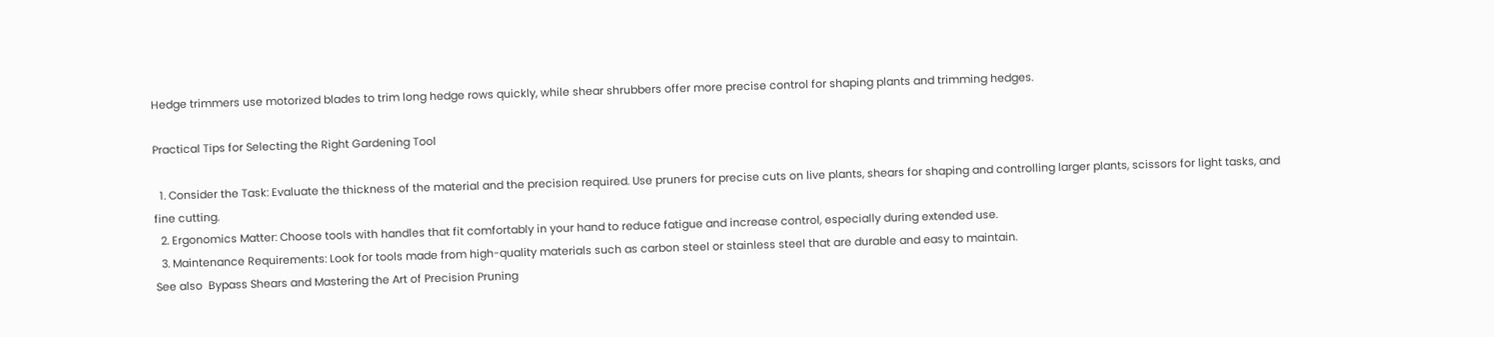Hedge trimmers use motorized blades to trim long hedge rows quickly, while shear shrubbers offer more precise control for shaping plants and trimming hedges.

Practical Tips for Selecting the Right Gardening Tool

  1. Consider the Task: Evaluate the thickness of the material and the precision required. Use pruners for precise cuts on live plants, shears for shaping and controlling larger plants, scissors for light tasks, and fine cutting.
  2. Ergonomics Matter: Choose tools with handles that fit comfortably in your hand to reduce fatigue and increase control, especially during extended use.
  3. Maintenance Requirements: Look for tools made from high-quality materials such as carbon steel or stainless steel that are durable and easy to maintain.
See also  Bypass Shears and Mastering the Art of Precision Pruning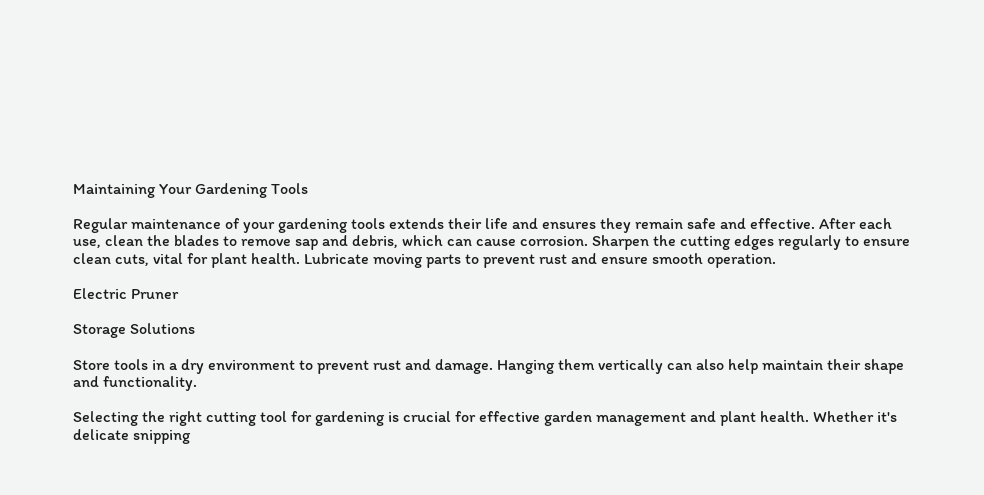Maintaining Your Gardening Tools

Regular maintenance of your gardening tools extends their life and ensures they remain safe and effective. After each use, clean the blades to remove sap and debris, which can cause corrosion. Sharpen the cutting edges regularly to ensure clean cuts, vital for plant health. Lubricate moving parts to prevent rust and ensure smooth operation.

Electric Pruner

Storage Solutions

Store tools in a dry environment to prevent rust and damage. Hanging them vertically can also help maintain their shape and functionality.

Selecting the right cutting tool for gardening is crucial for effective garden management and plant health. Whether it's delicate snipping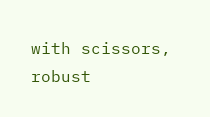with scissors, robust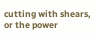cutting with shears, or the power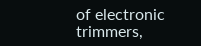of electronic trimmers,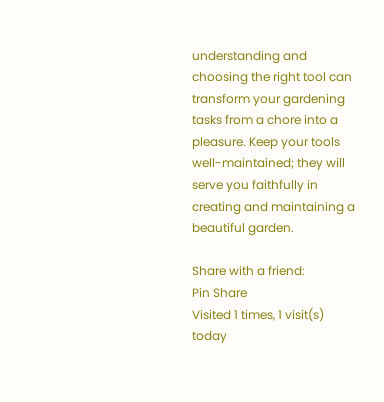understanding and choosing the right tool can transform your gardening tasks from a chore into a pleasure. Keep your tools well-maintained; they will serve you faithfully in creating and maintaining a beautiful garden.

Share with a friend:
Pin Share
Visited 1 times, 1 visit(s) today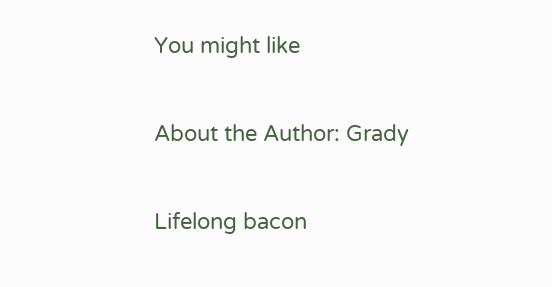You might like

About the Author: Grady

Lifelong bacon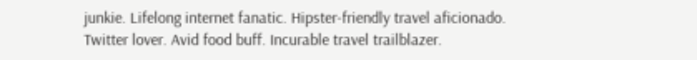junkie. Lifelong internet fanatic. Hipster-friendly travel aficionado. Twitter lover. Avid food buff. Incurable travel trailblazer.